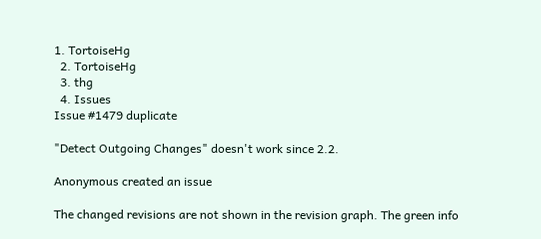1. TortoiseHg
  2. TortoiseHg
  3. thg
  4. Issues
Issue #1479 duplicate

"Detect Outgoing Changes" doesn't work since 2.2.

Anonymous created an issue

The changed revisions are not shown in the revision graph. The green info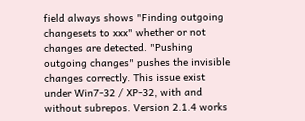field always shows "Finding outgoing changesets to xxx" whether or not changes are detected. "Pushing outgoing changes" pushes the invisible changes correctly. This issue exist under Win7-32 / XP-32, with and without subrepos. Version 2.1.4 works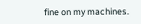fine on my machines.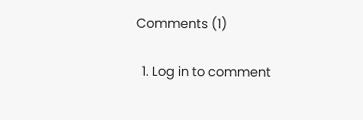Comments (1)

  1. Log in to comment